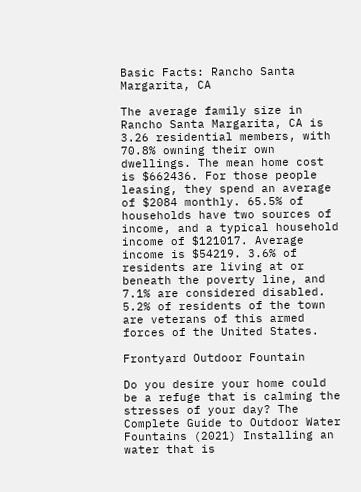Basic Facts: Rancho Santa Margarita, CA

The average family size in Rancho Santa Margarita, CA is 3.26 residential members, with 70.8% owning their own dwellings. The mean home cost is $662436. For those people leasing, they spend an average of $2084 monthly. 65.5% of households have two sources of income, and a typical household income of $121017. Average income is $54219. 3.6% of residents are living at or beneath the poverty line, and 7.1% are considered disabled. 5.2% of residents of the town are veterans of this armed forces of the United States.

Frontyard Outdoor Fountain

Do you desire your home could be a refuge that is calming the stresses of your day? The Complete Guide to Outdoor Water Fountains (2021) Installing an water that is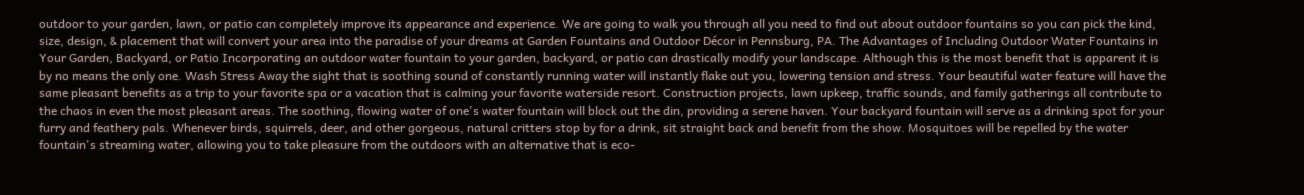outdoor to your garden, lawn, or patio can completely improve its appearance and experience. We are going to walk you through all you need to find out about outdoor fountains so you can pick the kind, size, design, & placement that will convert your area into the paradise of your dreams at Garden Fountains and Outdoor Décor in Pennsburg, PA. The Advantages of Including Outdoor Water Fountains in Your Garden, Backyard, or Patio Incorporating an outdoor water fountain to your garden, backyard, or patio can drastically modify your landscape. Although this is the most benefit that is apparent it is by no means the only one. Wash Stress Away the sight that is soothing sound of constantly running water will instantly flake out you, lowering tension and stress. Your beautiful water feature will have the same pleasant benefits as a trip to your favorite spa or a vacation that is calming your favorite waterside resort. Construction projects, lawn upkeep, traffic sounds, and family gatherings all contribute to the chaos in even the most pleasant areas. The soothing, flowing water of one's water fountain will block out the din, providing a serene haven. Your backyard fountain will serve as a drinking spot for your furry and feathery pals. Whenever birds, squirrels, deer, and other gorgeous, natural critters stop by for a drink, sit straight back and benefit from the show. Mosquitoes will be repelled by the water fountain's streaming water, allowing you to take pleasure from the outdoors with an alternative that is eco-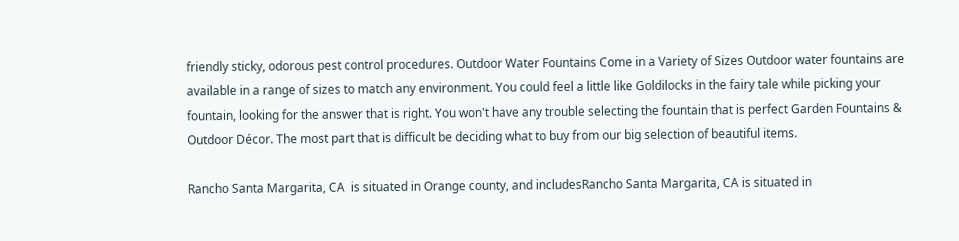friendly sticky, odorous pest control procedures. Outdoor Water Fountains Come in a Variety of Sizes Outdoor water fountains are available in a range of sizes to match any environment. You could feel a little like Goldilocks in the fairy tale while picking your fountain, looking for the answer that is right. You won't have any trouble selecting the fountain that is perfect Garden Fountains & Outdoor Décor. The most part that is difficult be deciding what to buy from our big selection of beautiful items.

Rancho Santa Margarita, CA  is situated in Orange county, and includesRancho Santa Margarita, CA is situated in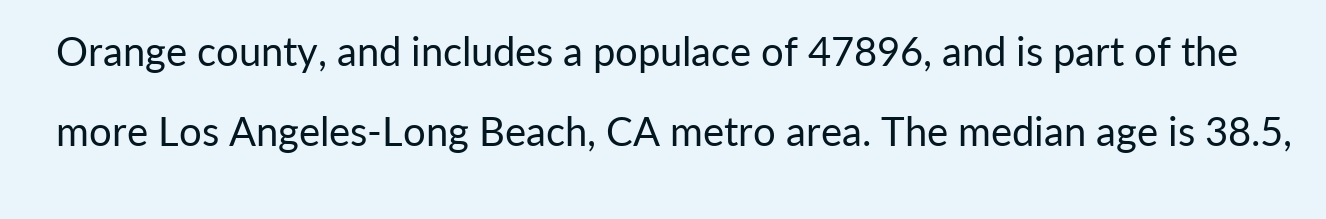Orange county, and includes a populace of 47896, and is part of the more Los Angeles-Long Beach, CA metro area. The median age is 38.5,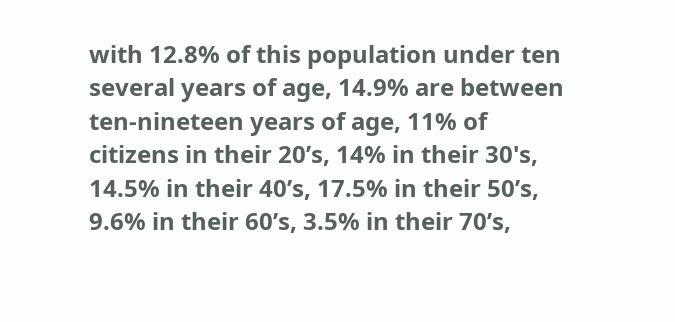with 12.8% of this population under ten several years of age, 14.9% are between ten-nineteen years of age, 11% of citizens in their 20’s, 14% in their 30's, 14.5% in their 40’s, 17.5% in their 50’s, 9.6% in their 60’s, 3.5% in their 70’s,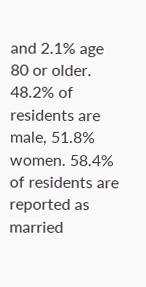and 2.1% age 80 or older. 48.2% of residents are male, 51.8% women. 58.4% of residents are reported as married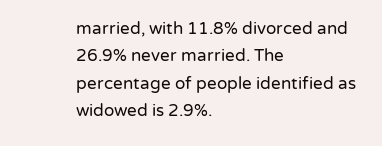married, with 11.8% divorced and 26.9% never married. The percentage of people identified as widowed is 2.9%.